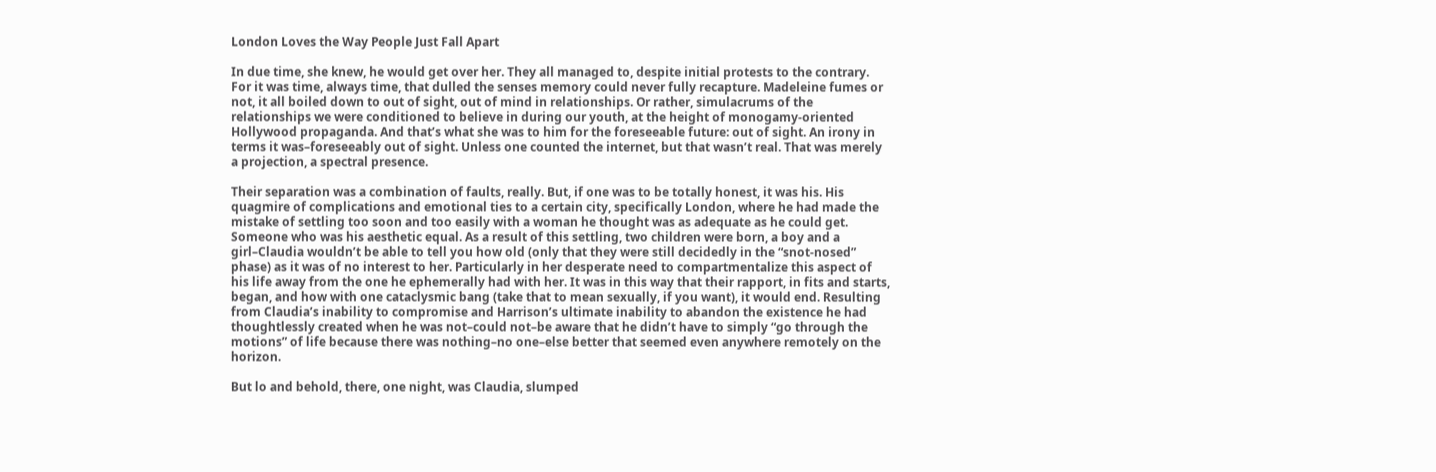London Loves the Way People Just Fall Apart

In due time, she knew, he would get over her. They all managed to, despite initial protests to the contrary. For it was time, always time, that dulled the senses memory could never fully recapture. Madeleine fumes or not, it all boiled down to out of sight, out of mind in relationships. Or rather, simulacrums of the relationships we were conditioned to believe in during our youth, at the height of monogamy-oriented Hollywood propaganda. And that’s what she was to him for the foreseeable future: out of sight. An irony in terms it was–foreseeably out of sight. Unless one counted the internet, but that wasn’t real. That was merely a projection, a spectral presence.

Their separation was a combination of faults, really. But, if one was to be totally honest, it was his. His quagmire of complications and emotional ties to a certain city, specifically London, where he had made the mistake of settling too soon and too easily with a woman he thought was as adequate as he could get. Someone who was his aesthetic equal. As a result of this settling, two children were born, a boy and a girl–Claudia wouldn’t be able to tell you how old (only that they were still decidedly in the “snot-nosed” phase) as it was of no interest to her. Particularly in her desperate need to compartmentalize this aspect of his life away from the one he ephemerally had with her. It was in this way that their rapport, in fits and starts, began, and how with one cataclysmic bang (take that to mean sexually, if you want), it would end. Resulting from Claudia’s inability to compromise and Harrison’s ultimate inability to abandon the existence he had thoughtlessly created when he was not–could not–be aware that he didn’t have to simply “go through the motions” of life because there was nothing–no one–else better that seemed even anywhere remotely on the horizon.

But lo and behold, there, one night, was Claudia, slumped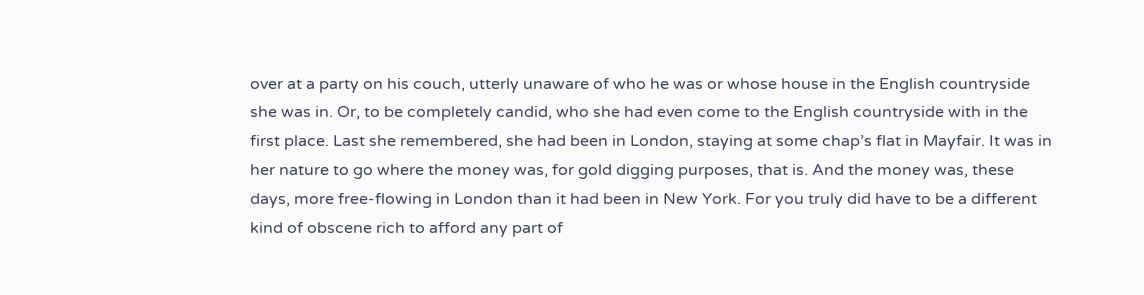over at a party on his couch, utterly unaware of who he was or whose house in the English countryside she was in. Or, to be completely candid, who she had even come to the English countryside with in the first place. Last she remembered, she had been in London, staying at some chap’s flat in Mayfair. It was in her nature to go where the money was, for gold digging purposes, that is. And the money was, these days, more free-flowing in London than it had been in New York. For you truly did have to be a different kind of obscene rich to afford any part of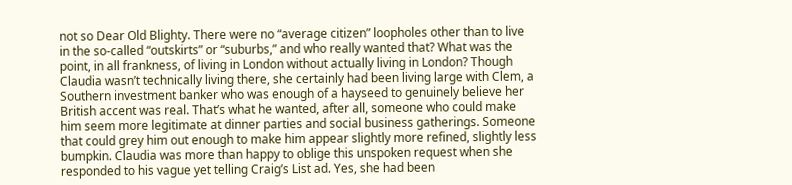not so Dear Old Blighty. There were no “average citizen” loopholes other than to live in the so-called “outskirts” or “suburbs,” and who really wanted that? What was the point, in all frankness, of living in London without actually living in London? Though Claudia wasn’t technically living there, she certainly had been living large with Clem, a Southern investment banker who was enough of a hayseed to genuinely believe her British accent was real. That’s what he wanted, after all, someone who could make him seem more legitimate at dinner parties and social business gatherings. Someone that could grey him out enough to make him appear slightly more refined, slightly less bumpkin. Claudia was more than happy to oblige this unspoken request when she responded to his vague yet telling Craig’s List ad. Yes, she had been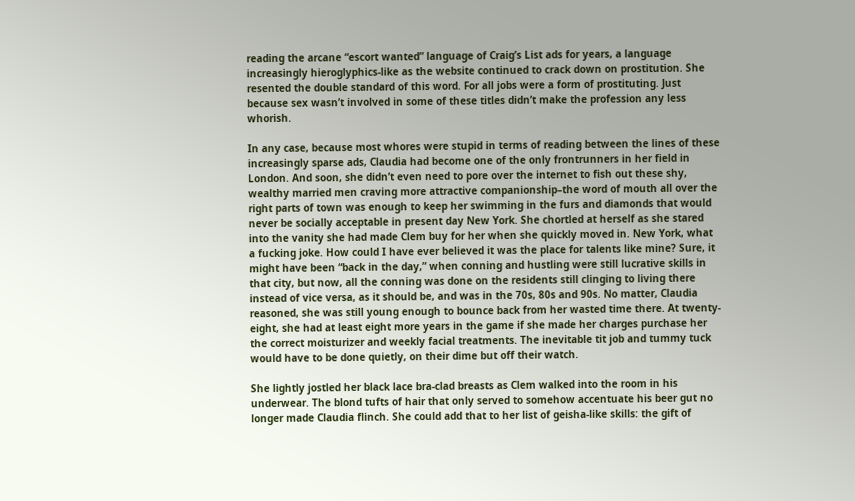reading the arcane “escort wanted” language of Craig’s List ads for years, a language increasingly hieroglyphics-like as the website continued to crack down on prostitution. She resented the double standard of this word. For all jobs were a form of prostituting. Just because sex wasn’t involved in some of these titles didn’t make the profession any less whorish.

In any case, because most whores were stupid in terms of reading between the lines of these increasingly sparse ads, Claudia had become one of the only frontrunners in her field in London. And soon, she didn’t even need to pore over the internet to fish out these shy, wealthy married men craving more attractive companionship–the word of mouth all over the right parts of town was enough to keep her swimming in the furs and diamonds that would never be socially acceptable in present day New York. She chortled at herself as she stared into the vanity she had made Clem buy for her when she quickly moved in. New York, what a fucking joke. How could I have ever believed it was the place for talents like mine? Sure, it might have been “back in the day,” when conning and hustling were still lucrative skills in that city, but now, all the conning was done on the residents still clinging to living there instead of vice versa, as it should be, and was in the 70s, 80s and 90s. No matter, Claudia reasoned, she was still young enough to bounce back from her wasted time there. At twenty-eight, she had at least eight more years in the game if she made her charges purchase her the correct moisturizer and weekly facial treatments. The inevitable tit job and tummy tuck would have to be done quietly, on their dime but off their watch.

She lightly jostled her black lace bra-clad breasts as Clem walked into the room in his underwear. The blond tufts of hair that only served to somehow accentuate his beer gut no longer made Claudia flinch. She could add that to her list of geisha-like skills: the gift of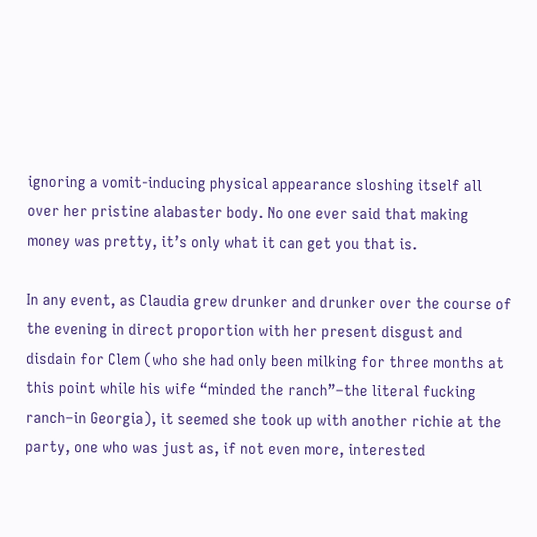ignoring a vomit-inducing physical appearance sloshing itself all over her pristine alabaster body. No one ever said that making money was pretty, it’s only what it can get you that is.

In any event, as Claudia grew drunker and drunker over the course of the evening in direct proportion with her present disgust and disdain for Clem (who she had only been milking for three months at this point while his wife “minded the ranch”–the literal fucking ranch–in Georgia), it seemed she took up with another richie at the party, one who was just as, if not even more, interested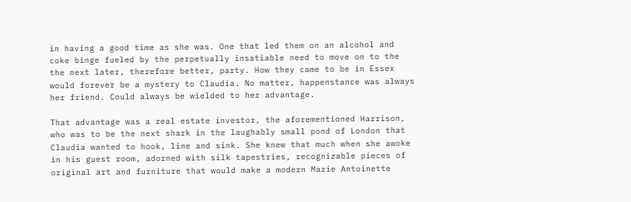in having a good time as she was. One that led them on an alcohol and coke binge fueled by the perpetually insatiable need to move on to the the next later, therefore better, party. How they came to be in Essex would forever be a mystery to Claudia. No matter, happenstance was always her friend. Could always be wielded to her advantage.

That advantage was a real estate investor, the aforementioned Harrison, who was to be the next shark in the laughably small pond of London that Claudia wanted to hook, line and sink. She knew that much when she awoke in his guest room, adorned with silk tapestries, recognizable pieces of original art and furniture that would make a modern Marie Antoinette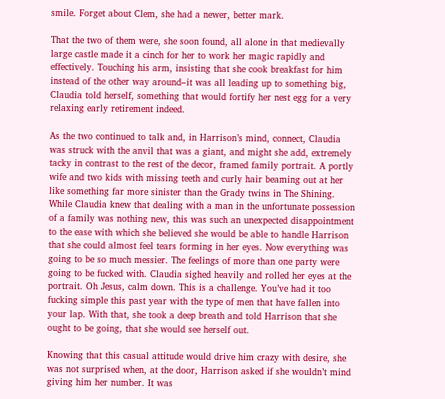smile. Forget about Clem, she had a newer, better mark.

That the two of them were, she soon found, all alone in that medievally large castle made it a cinch for her to work her magic rapidly and effectively. Touching his arm, insisting that she cook breakfast for him instead of the other way around–it was all leading up to something big, Claudia told herself, something that would fortify her nest egg for a very relaxing early retirement indeed.

As the two continued to talk and, in Harrison’s mind, connect, Claudia was struck with the anvil that was a giant, and might she add, extremely tacky in contrast to the rest of the decor, framed family portrait. A portly wife and two kids with missing teeth and curly hair beaming out at her like something far more sinister than the Grady twins in The Shining. While Claudia knew that dealing with a man in the unfortunate possession of a family was nothing new, this was such an unexpected disappointment to the ease with which she believed she would be able to handle Harrison that she could almost feel tears forming in her eyes. Now everything was going to be so much messier. The feelings of more than one party were going to be fucked with. Claudia sighed heavily and rolled her eyes at the portrait. Oh Jesus, calm down. This is a challenge. You’ve had it too fucking simple this past year with the type of men that have fallen into your lap. With that, she took a deep breath and told Harrison that she ought to be going, that she would see herself out.

Knowing that this casual attitude would drive him crazy with desire, she was not surprised when, at the door, Harrison asked if she wouldn’t mind giving him her number. It was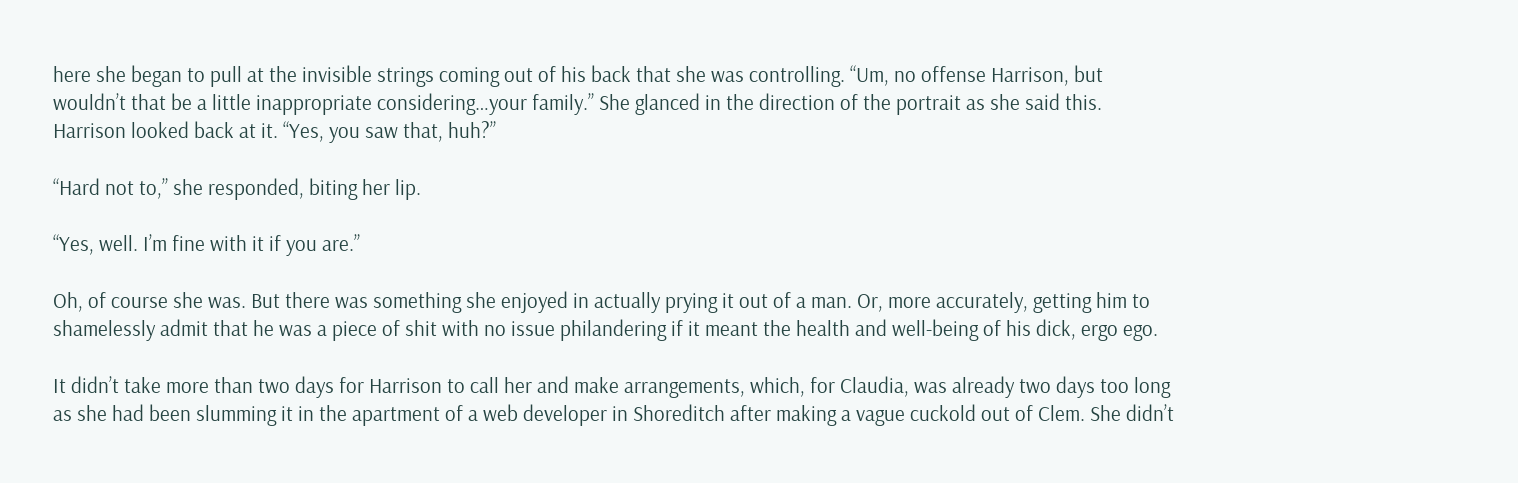here she began to pull at the invisible strings coming out of his back that she was controlling. “Um, no offense Harrison, but wouldn’t that be a little inappropriate considering…your family.” She glanced in the direction of the portrait as she said this. Harrison looked back at it. “Yes, you saw that, huh?”

“Hard not to,” she responded, biting her lip.

“Yes, well. I’m fine with it if you are.”

Oh, of course she was. But there was something she enjoyed in actually prying it out of a man. Or, more accurately, getting him to shamelessly admit that he was a piece of shit with no issue philandering if it meant the health and well-being of his dick, ergo ego.

It didn’t take more than two days for Harrison to call her and make arrangements, which, for Claudia, was already two days too long as she had been slumming it in the apartment of a web developer in Shoreditch after making a vague cuckold out of Clem. She didn’t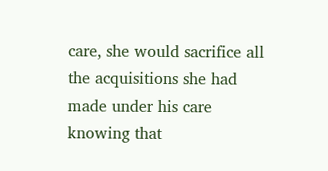care, she would sacrifice all the acquisitions she had made under his care knowing that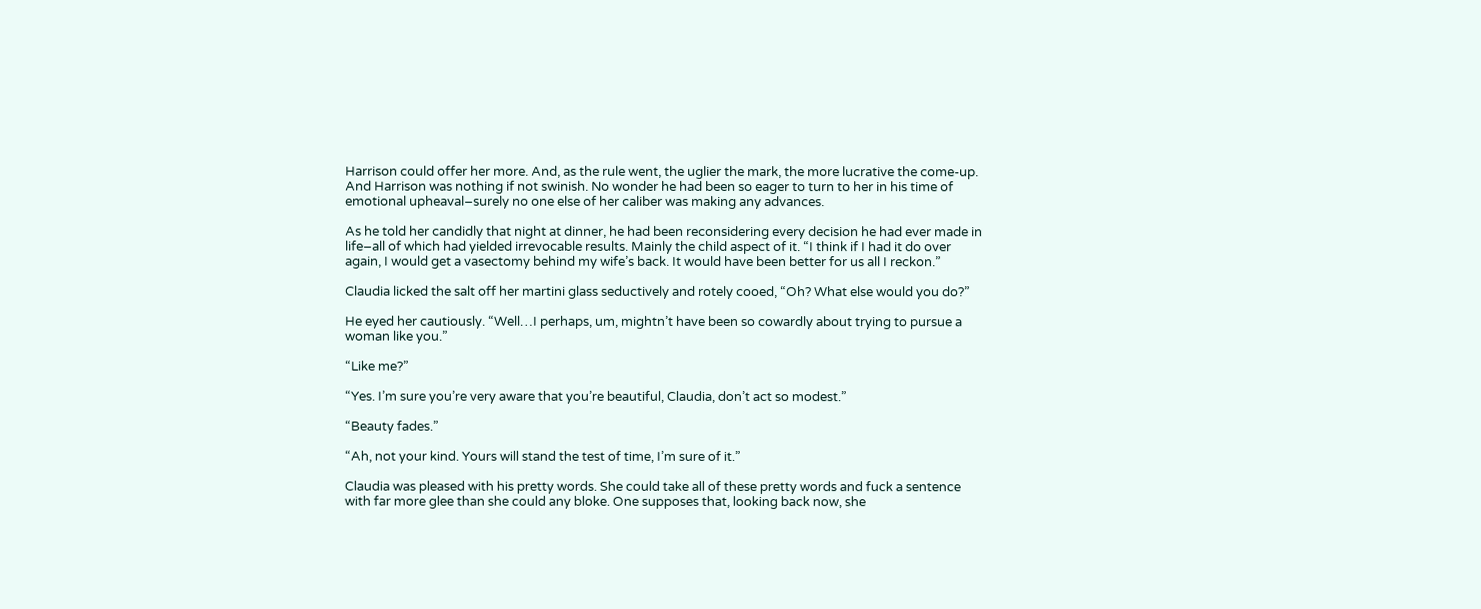Harrison could offer her more. And, as the rule went, the uglier the mark, the more lucrative the come-up. And Harrison was nothing if not swinish. No wonder he had been so eager to turn to her in his time of emotional upheaval–surely no one else of her caliber was making any advances.

As he told her candidly that night at dinner, he had been reconsidering every decision he had ever made in life–all of which had yielded irrevocable results. Mainly the child aspect of it. “I think if I had it do over again, I would get a vasectomy behind my wife’s back. It would have been better for us all I reckon.”

Claudia licked the salt off her martini glass seductively and rotely cooed, “Oh? What else would you do?”

He eyed her cautiously. “Well…I perhaps, um, mightn’t have been so cowardly about trying to pursue a woman like you.”

“Like me?”

“Yes. I’m sure you’re very aware that you’re beautiful, Claudia, don’t act so modest.”

“Beauty fades.”

“Ah, not your kind. Yours will stand the test of time, I’m sure of it.”

Claudia was pleased with his pretty words. She could take all of these pretty words and fuck a sentence with far more glee than she could any bloke. One supposes that, looking back now, she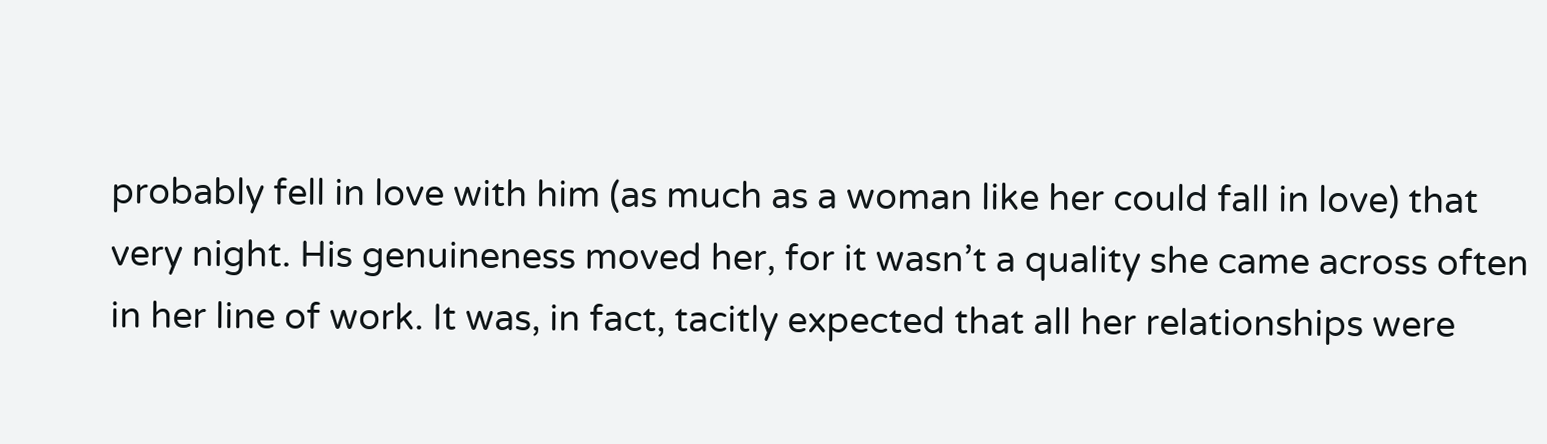probably fell in love with him (as much as a woman like her could fall in love) that very night. His genuineness moved her, for it wasn’t a quality she came across often in her line of work. It was, in fact, tacitly expected that all her relationships were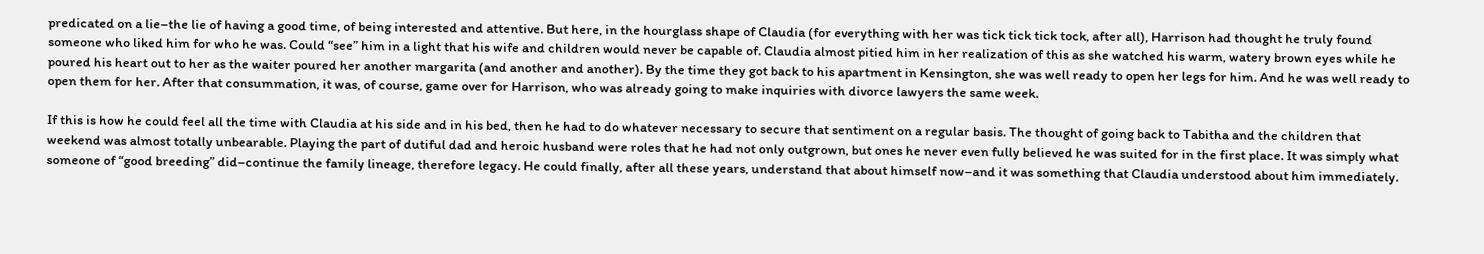predicated on a lie–the lie of having a good time, of being interested and attentive. But here, in the hourglass shape of Claudia (for everything with her was tick tick tick tock, after all), Harrison had thought he truly found someone who liked him for who he was. Could “see” him in a light that his wife and children would never be capable of. Claudia almost pitied him in her realization of this as she watched his warm, watery brown eyes while he poured his heart out to her as the waiter poured her another margarita (and another and another). By the time they got back to his apartment in Kensington, she was well ready to open her legs for him. And he was well ready to open them for her. After that consummation, it was, of course, game over for Harrison, who was already going to make inquiries with divorce lawyers the same week.

If this is how he could feel all the time with Claudia at his side and in his bed, then he had to do whatever necessary to secure that sentiment on a regular basis. The thought of going back to Tabitha and the children that weekend was almost totally unbearable. Playing the part of dutiful dad and heroic husband were roles that he had not only outgrown, but ones he never even fully believed he was suited for in the first place. It was simply what someone of “good breeding” did–continue the family lineage, therefore legacy. He could finally, after all these years, understand that about himself now–and it was something that Claudia understood about him immediately.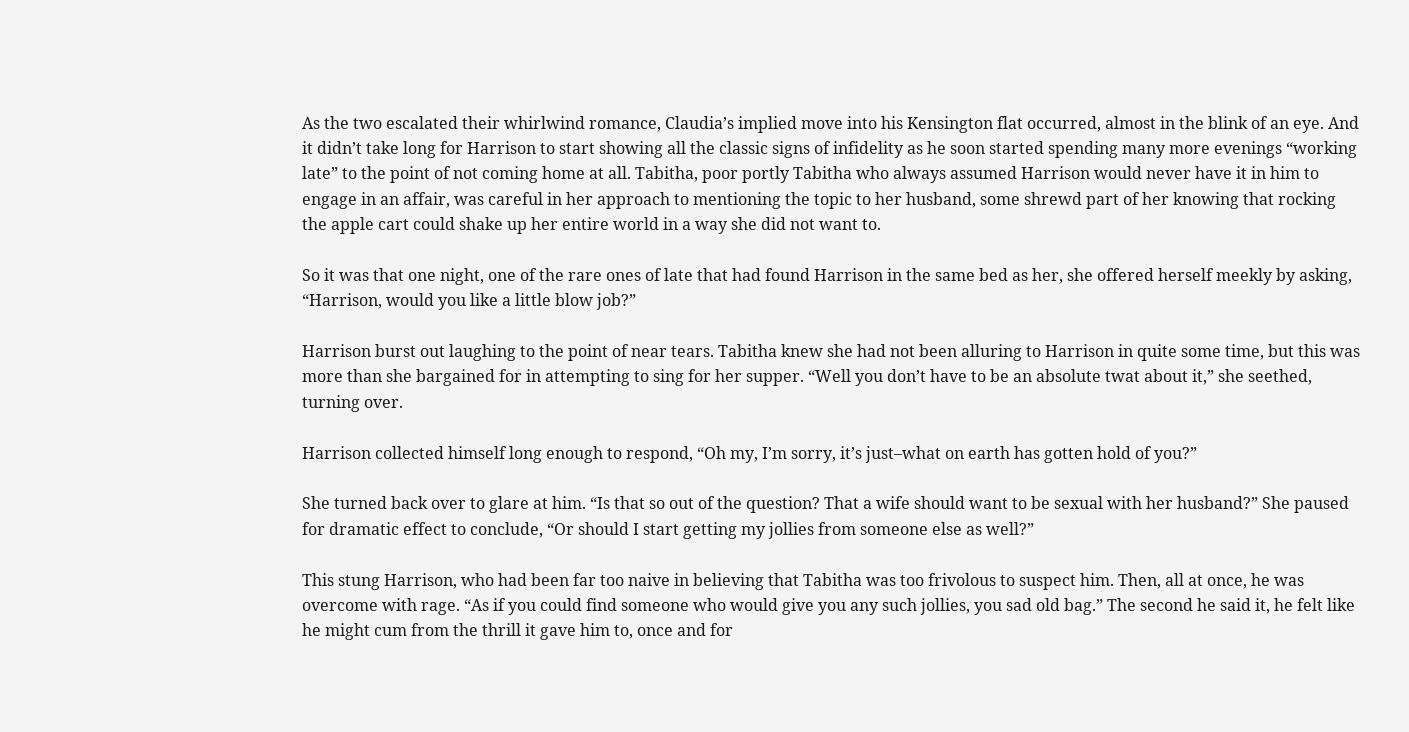As the two escalated their whirlwind romance, Claudia’s implied move into his Kensington flat occurred, almost in the blink of an eye. And it didn’t take long for Harrison to start showing all the classic signs of infidelity as he soon started spending many more evenings “working late” to the point of not coming home at all. Tabitha, poor portly Tabitha who always assumed Harrison would never have it in him to engage in an affair, was careful in her approach to mentioning the topic to her husband, some shrewd part of her knowing that rocking the apple cart could shake up her entire world in a way she did not want to.

So it was that one night, one of the rare ones of late that had found Harrison in the same bed as her, she offered herself meekly by asking, “Harrison, would you like a little blow job?”

Harrison burst out laughing to the point of near tears. Tabitha knew she had not been alluring to Harrison in quite some time, but this was more than she bargained for in attempting to sing for her supper. “Well you don’t have to be an absolute twat about it,” she seethed, turning over.

Harrison collected himself long enough to respond, “Oh my, I’m sorry, it’s just–what on earth has gotten hold of you?”

She turned back over to glare at him. “Is that so out of the question? That a wife should want to be sexual with her husband?” She paused for dramatic effect to conclude, “Or should I start getting my jollies from someone else as well?”

This stung Harrison, who had been far too naive in believing that Tabitha was too frivolous to suspect him. Then, all at once, he was overcome with rage. “As if you could find someone who would give you any such jollies, you sad old bag.” The second he said it, he felt like he might cum from the thrill it gave him to, once and for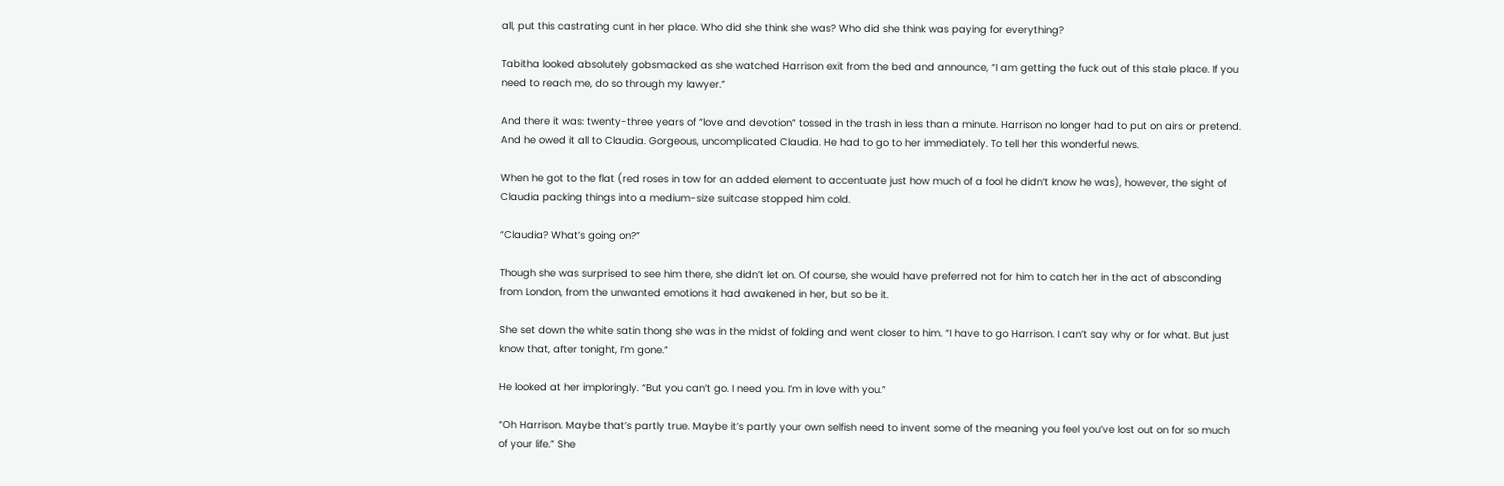all, put this castrating cunt in her place. Who did she think she was? Who did she think was paying for everything?

Tabitha looked absolutely gobsmacked as she watched Harrison exit from the bed and announce, “I am getting the fuck out of this stale place. If you need to reach me, do so through my lawyer.”

And there it was: twenty-three years of “love and devotion” tossed in the trash in less than a minute. Harrison no longer had to put on airs or pretend. And he owed it all to Claudia. Gorgeous, uncomplicated Claudia. He had to go to her immediately. To tell her this wonderful news.

When he got to the flat (red roses in tow for an added element to accentuate just how much of a fool he didn’t know he was), however, the sight of Claudia packing things into a medium-size suitcase stopped him cold.

“Claudia? What’s going on?”

Though she was surprised to see him there, she didn’t let on. Of course, she would have preferred not for him to catch her in the act of absconding from London, from the unwanted emotions it had awakened in her, but so be it.

She set down the white satin thong she was in the midst of folding and went closer to him. “I have to go Harrison. I can’t say why or for what. But just know that, after tonight, I’m gone.”

He looked at her imploringly. “But you can’t go. I need you. I’m in love with you.”

“Oh Harrison. Maybe that’s partly true. Maybe it’s partly your own selfish need to invent some of the meaning you feel you’ve lost out on for so much of your life.” She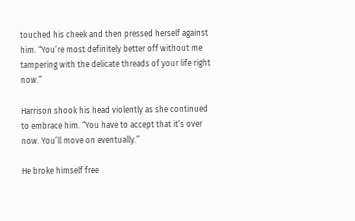touched his cheek and then pressed herself against him. “You’re most definitely better off without me tampering with the delicate threads of your life right now.”

Harrison shook his head violently as she continued to embrace him. “You have to accept that it’s over now. You’ll move on eventually.”

He broke himself free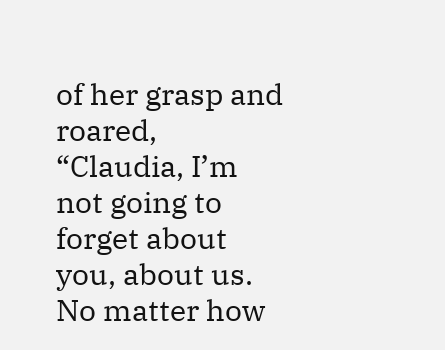of her grasp and roared, “Claudia, I’m not going to forget about you, about us. No matter how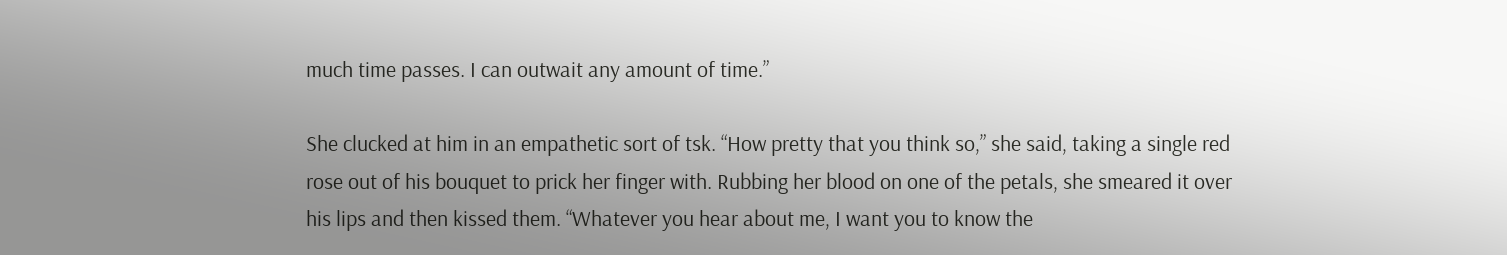much time passes. I can outwait any amount of time.”

She clucked at him in an empathetic sort of tsk. “How pretty that you think so,” she said, taking a single red rose out of his bouquet to prick her finger with. Rubbing her blood on one of the petals, she smeared it over his lips and then kissed them. “Whatever you hear about me, I want you to know the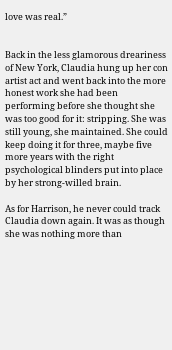love was real.”


Back in the less glamorous dreariness of New York, Claudia hung up her con artist act and went back into the more honest work she had been performing before she thought she was too good for it: stripping. She was still young, she maintained. She could keep doing it for three, maybe five more years with the right psychological blinders put into place by her strong-willed brain.

As for Harrison, he never could track Claudia down again. It was as though she was nothing more than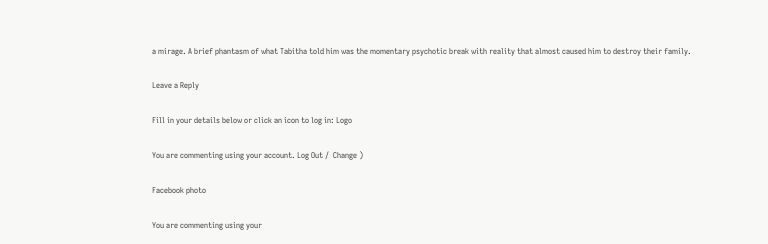a mirage. A brief phantasm of what Tabitha told him was the momentary psychotic break with reality that almost caused him to destroy their family.

Leave a Reply

Fill in your details below or click an icon to log in: Logo

You are commenting using your account. Log Out /  Change )

Facebook photo

You are commenting using your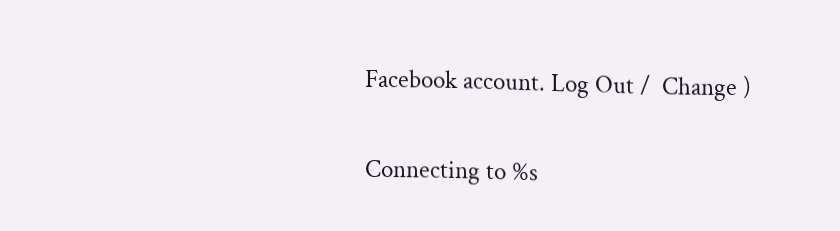Facebook account. Log Out /  Change )

Connecting to %s